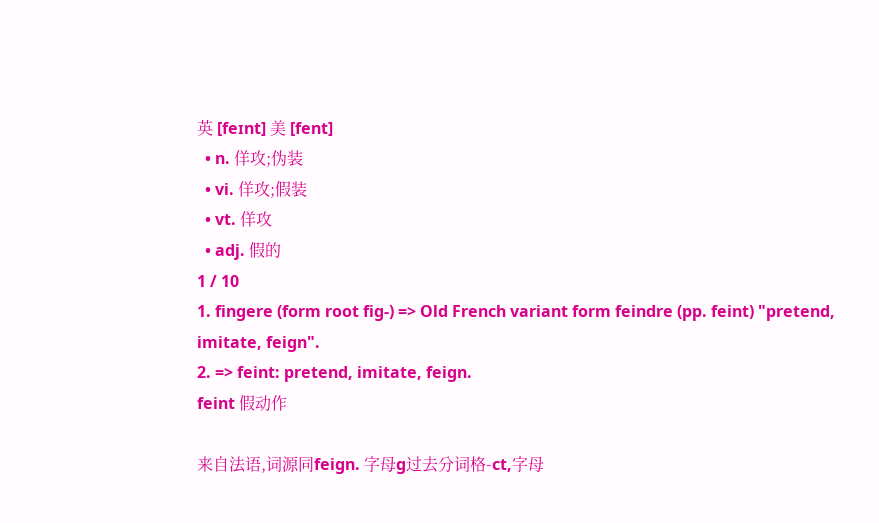英 [feɪnt] 美 [fent]
  • n. 佯攻;伪装
  • vi. 佯攻;假装
  • vt. 佯攻
  • adj. 假的
1 / 10
1. fingere (form root fig-) => Old French variant form feindre (pp. feint) "pretend, imitate, feign".
2. => feint: pretend, imitate, feign.
feint 假动作

来自法语,词源同feign. 字母g过去分词格-ct,字母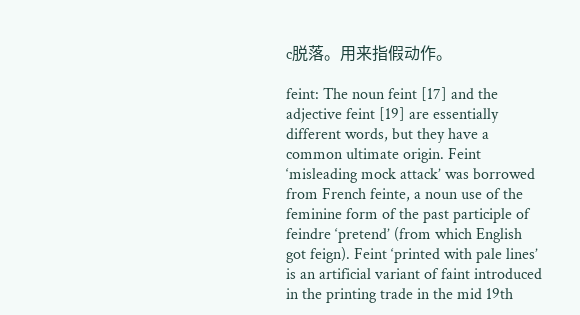c脱落。用来指假动作。

feint: The noun feint [17] and the adjective feint [19] are essentially different words, but they have a common ultimate origin. Feint ‘misleading mock attack’ was borrowed from French feinte, a noun use of the feminine form of the past participle of feindre ‘pretend’ (from which English got feign). Feint ‘printed with pale lines’ is an artificial variant of faint introduced in the printing trade in the mid 19th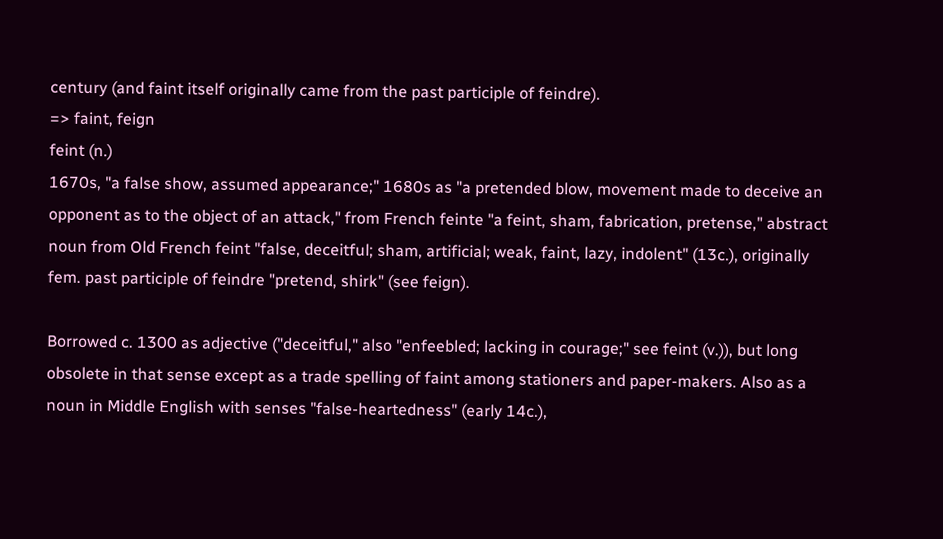century (and faint itself originally came from the past participle of feindre).
=> faint, feign
feint (n.)
1670s, "a false show, assumed appearance;" 1680s as "a pretended blow, movement made to deceive an opponent as to the object of an attack," from French feinte "a feint, sham, fabrication, pretense," abstract noun from Old French feint "false, deceitful; sham, artificial; weak, faint, lazy, indolent" (13c.), originally fem. past participle of feindre "pretend, shirk" (see feign).

Borrowed c. 1300 as adjective ("deceitful," also "enfeebled; lacking in courage;" see feint (v.)), but long obsolete in that sense except as a trade spelling of faint among stationers and paper-makers. Also as a noun in Middle English with senses "false-heartedness" (early 14c.),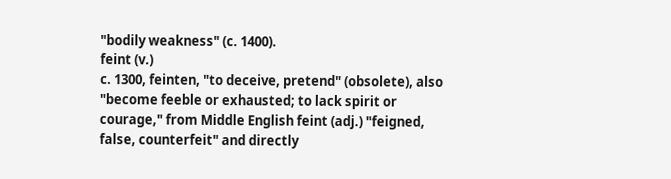"bodily weakness" (c. 1400).
feint (v.)
c. 1300, feinten, "to deceive, pretend" (obsolete), also "become feeble or exhausted; to lack spirit or courage," from Middle English feint (adj.) "feigned, false, counterfeit" and directly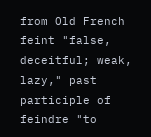from Old French feint "false, deceitful; weak, lazy," past participle of feindre "to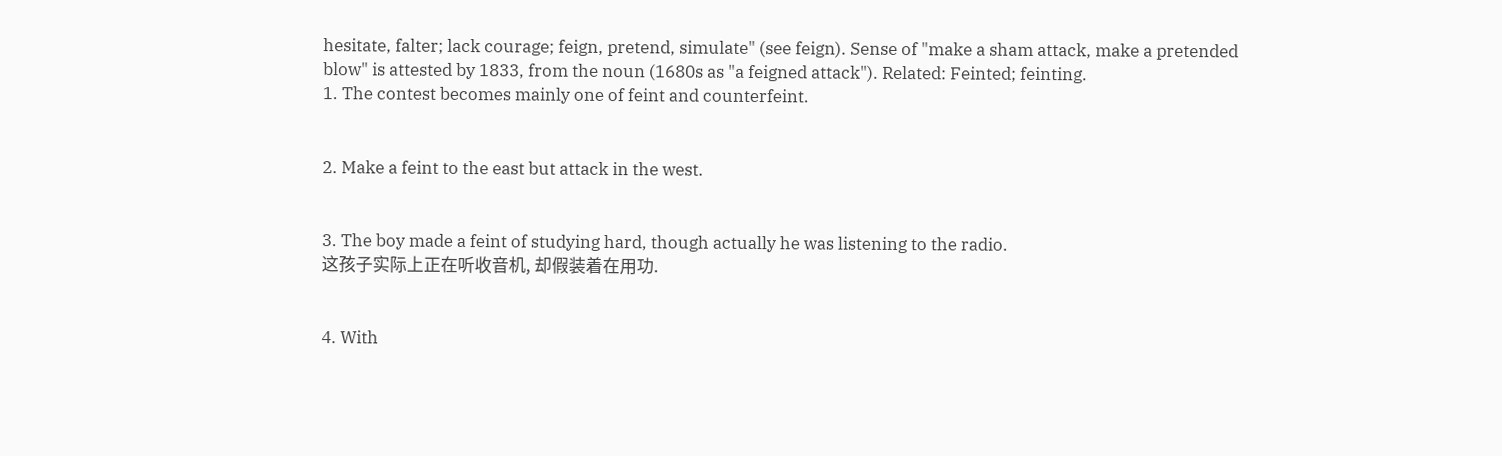hesitate, falter; lack courage; feign, pretend, simulate" (see feign). Sense of "make a sham attack, make a pretended blow" is attested by 1833, from the noun (1680s as "a feigned attack"). Related: Feinted; feinting.
1. The contest becomes mainly one of feint and counterfeint.


2. Make a feint to the east but attack in the west.


3. The boy made a feint of studying hard, though actually he was listening to the radio.
这孩子实际上正在听收音机, 却假装着在用功.


4. With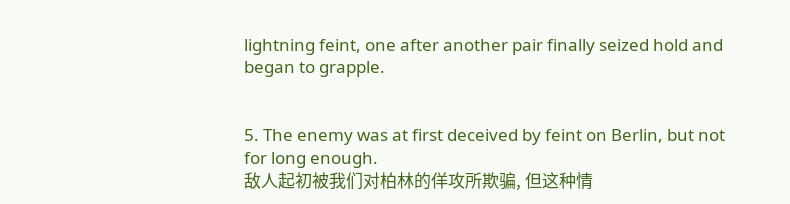lightning feint, one after another pair finally seized hold and began to grapple.


5. The enemy was at first deceived by feint on Berlin, but not for long enough.
敌人起初被我们对柏林的佯攻所欺骗, 但这种情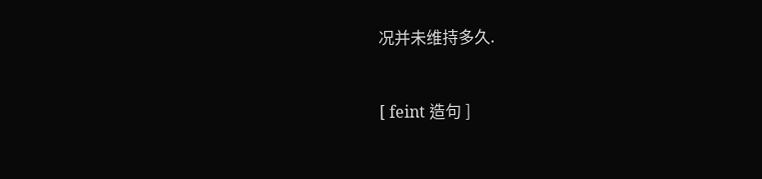况并未维持多久.


[ feint 造句 ]